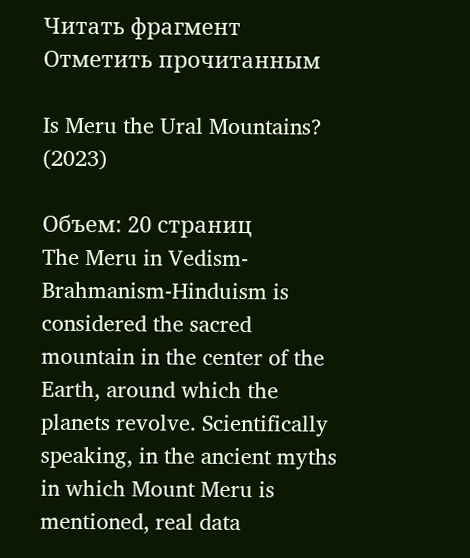Читать фрагмент
Отметить прочитанным

Is Meru the Ural Mountains? (2023)

Объем: 20 страниц
The Meru in Vedism-Brahmanism-Hinduism is considered the sacred mountain in the center of the Earth, around which the planets revolve. Scientifically speaking, in the ancient myths in which Mount Meru is mentioned, real data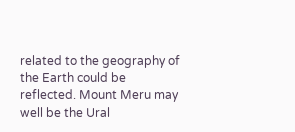related to the geography of the Earth could be reflected. Mount Meru may well be the Ural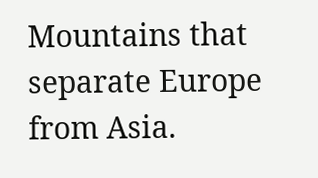Mountains that separate Europe from Asia.